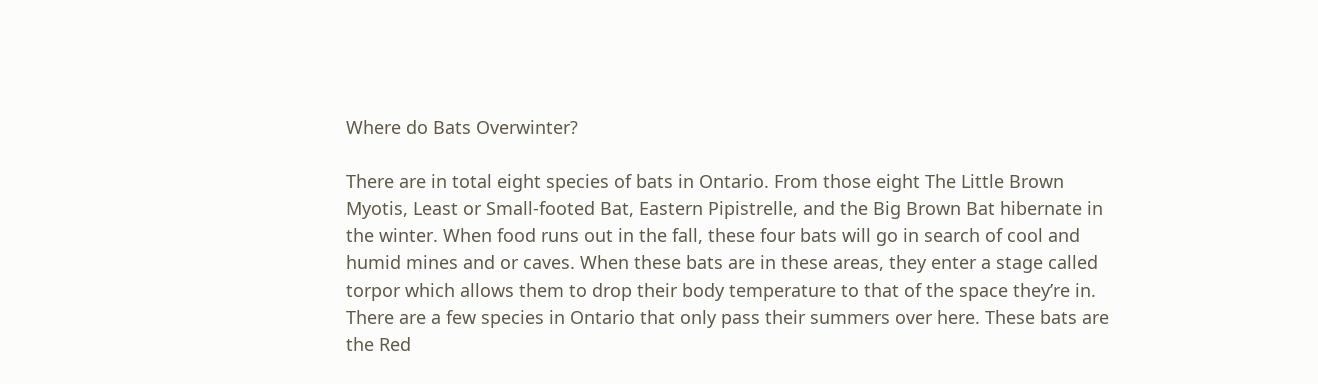Where do Bats Overwinter?

There are in total eight species of bats in Ontario. From those eight The Little Brown Myotis, Least or Small-footed Bat, Eastern Pipistrelle, and the Big Brown Bat hibernate in the winter. When food runs out in the fall, these four bats will go in search of cool and humid mines and or caves. When these bats are in these areas, they enter a stage called torpor which allows them to drop their body temperature to that of the space they’re in. There are a few species in Ontario that only pass their summers over here. These bats are the Red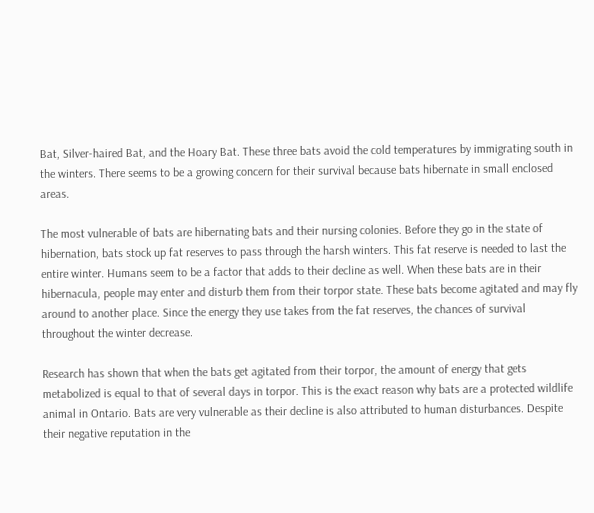Bat, Silver-haired Bat, and the Hoary Bat. These three bats avoid the cold temperatures by immigrating south in the winters. There seems to be a growing concern for their survival because bats hibernate in small enclosed areas.

The most vulnerable of bats are hibernating bats and their nursing colonies. Before they go in the state of hibernation, bats stock up fat reserves to pass through the harsh winters. This fat reserve is needed to last the entire winter. Humans seem to be a factor that adds to their decline as well. When these bats are in their hibernacula, people may enter and disturb them from their torpor state. These bats become agitated and may fly around to another place. Since the energy they use takes from the fat reserves, the chances of survival throughout the winter decrease.

Research has shown that when the bats get agitated from their torpor, the amount of energy that gets metabolized is equal to that of several days in torpor. This is the exact reason why bats are a protected wildlife animal in Ontario. Bats are very vulnerable as their decline is also attributed to human disturbances. Despite their negative reputation in the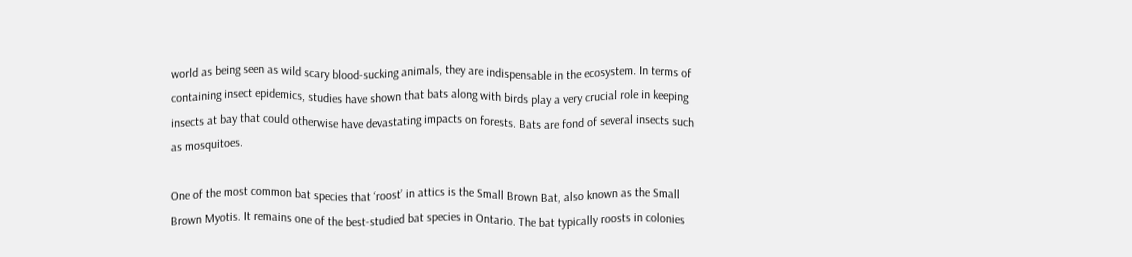world as being seen as wild scary blood-sucking animals, they are indispensable in the ecosystem. In terms of containing insect epidemics, studies have shown that bats along with birds play a very crucial role in keeping insects at bay that could otherwise have devastating impacts on forests. Bats are fond of several insects such as mosquitoes.

One of the most common bat species that ‘roost’ in attics is the Small Brown Bat, also known as the Small Brown Myotis. It remains one of the best-studied bat species in Ontario. The bat typically roosts in colonies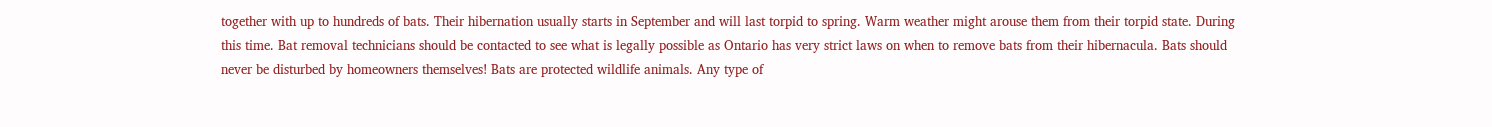together with up to hundreds of bats. Their hibernation usually starts in September and will last torpid to spring. Warm weather might arouse them from their torpid state. During this time. Bat removal technicians should be contacted to see what is legally possible as Ontario has very strict laws on when to remove bats from their hibernacula. Bats should never be disturbed by homeowners themselves! Bats are protected wildlife animals. Any type of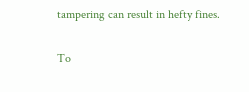tampering can result in hefty fines.

To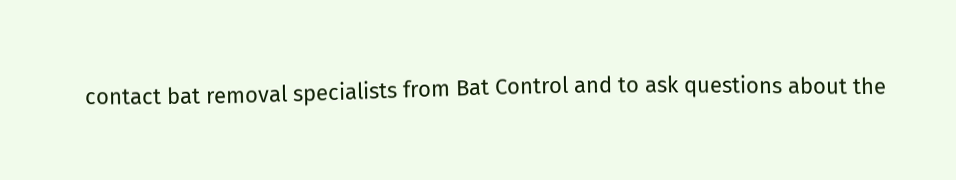contact bat removal specialists from Bat Control and to ask questions about the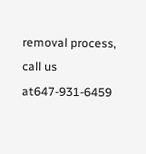removal process, call us at647-931-6459